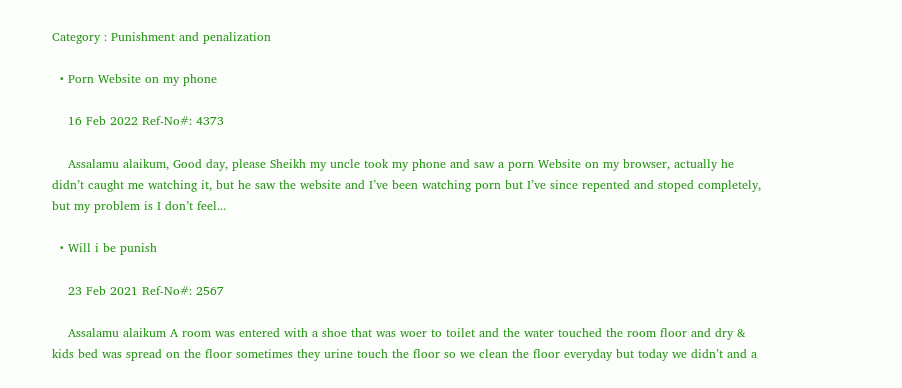Category : Punishment and penalization

  • Porn Website on my phone

    16 Feb 2022 Ref-No#: 4373

    Assalamu alaikum, Good day, please Sheikh my uncle took my phone and saw a porn Website on my browser, actually he didn’t caught me watching it, but he saw the website and I’ve been watching porn but I’ve since repented and stoped completely, but my problem is I don’t feel...

  • Will i be punish

    23 Feb 2021 Ref-No#: 2567

    Assalamu alaikum A room was entered with a shoe that was woer to toilet and the water touched the room floor and dry & kids bed was spread on the floor sometimes they urine touch the floor so we clean the floor everyday but today we didn’t and a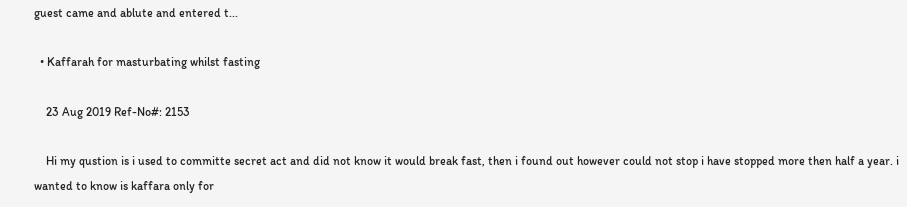guest came and ablute and entered t...

  • Kaffarah for masturbating whilst fasting

    23 Aug 2019 Ref-No#: 2153

    Hi my qustion is i used to committe secret act and did not know it would break fast, then i found out however could not stop i have stopped more then half a year. i wanted to know is kaffara only for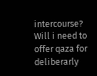intercourse? Will i need to offer qaza for deliberarly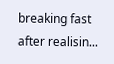breaking fast after realisin...